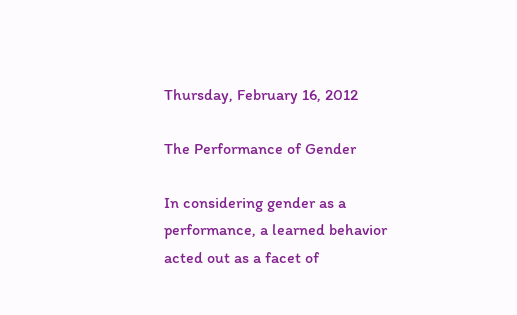Thursday, February 16, 2012

The Performance of Gender

In considering gender as a performance, a learned behavior acted out as a facet of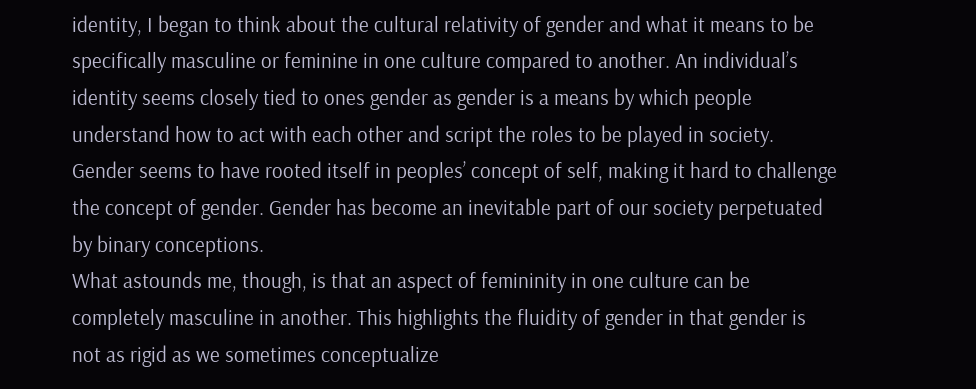identity, I began to think about the cultural relativity of gender and what it means to be specifically masculine or feminine in one culture compared to another. An individual’s identity seems closely tied to ones gender as gender is a means by which people understand how to act with each other and script the roles to be played in society. Gender seems to have rooted itself in peoples’ concept of self, making it hard to challenge the concept of gender. Gender has become an inevitable part of our society perpetuated by binary conceptions.
What astounds me, though, is that an aspect of femininity in one culture can be completely masculine in another. This highlights the fluidity of gender in that gender is not as rigid as we sometimes conceptualize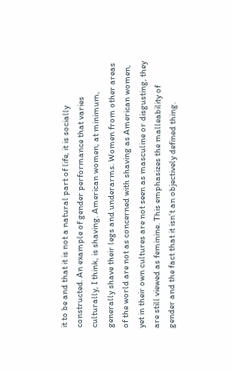it to be and that it is not a natural part of life, it is socially constructed. An example of gender performance that varies culturally, I think, is shaving. American women, at minimum, generally shave their legs and underarms. Women from other areas of the world are not as concerned with shaving as American women, yet in their own cultures are not seen as masculine or disgusting, they are still viewed as feminine. This emphasizes the malleability of gender and the fact that it isn't an objectively defined thing.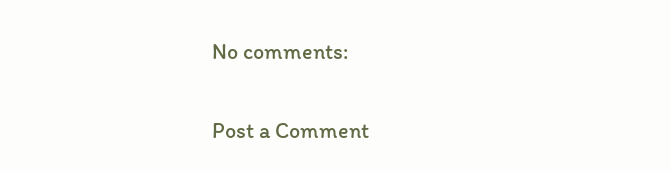No comments:

Post a Comment